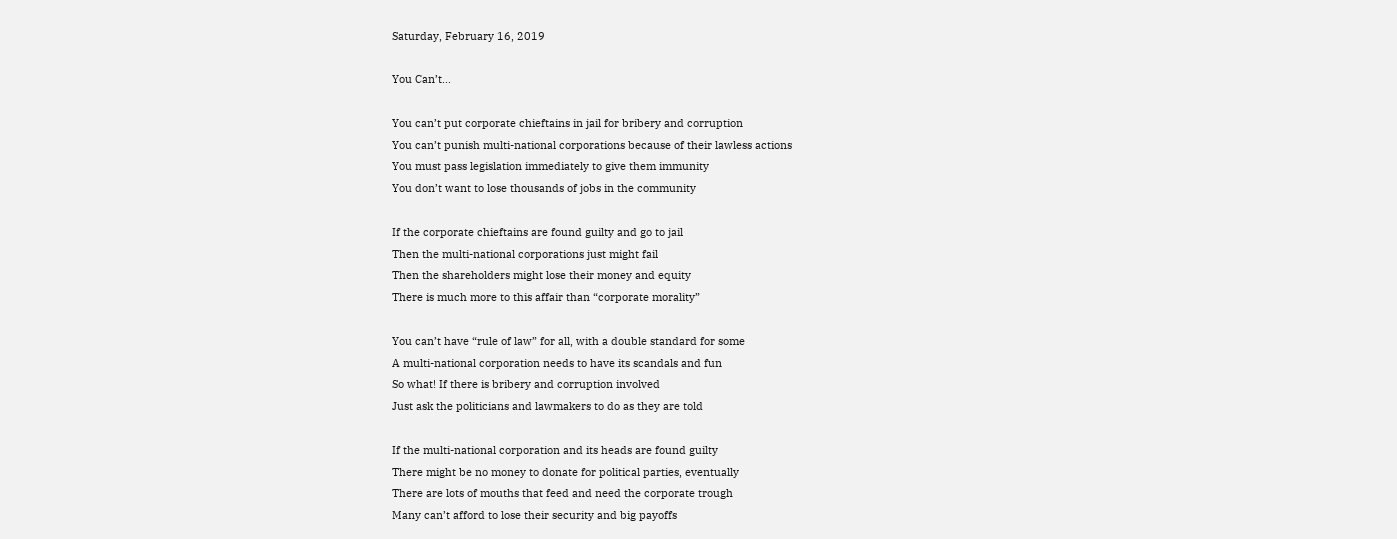Saturday, February 16, 2019

You Can’t...

You can’t put corporate chieftains in jail for bribery and corruption
You can’t punish multi-national corporations because of their lawless actions
You must pass legislation immediately to give them immunity
You don’t want to lose thousands of jobs in the community

If the corporate chieftains are found guilty and go to jail
Then the multi-national corporations just might fail
Then the shareholders might lose their money and equity
There is much more to this affair than “corporate morality”

You can’t have “rule of law” for all, with a double standard for some
A multi-national corporation needs to have its scandals and fun
So what! If there is bribery and corruption involved
Just ask the politicians and lawmakers to do as they are told

If the multi-national corporation and its heads are found guilty
There might be no money to donate for political parties, eventually
There are lots of mouths that feed and need the corporate trough
Many can’t afford to lose their security and big payoffs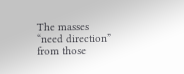The masses “need direction” from those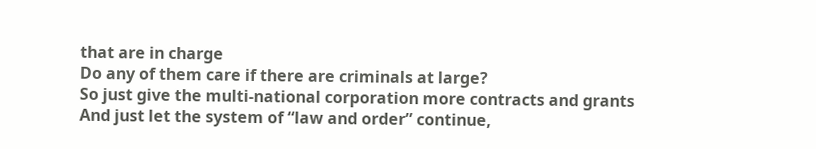that are in charge
Do any of them care if there are criminals at large?
So just give the multi-national corporation more contracts and grants
And just let the system of “law and order” continue,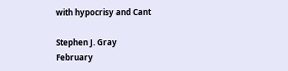with hypocrisy and Cant

Stephen J. Gray
February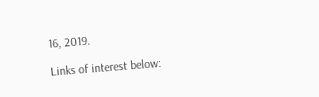16, 2019.

Links of interest below: